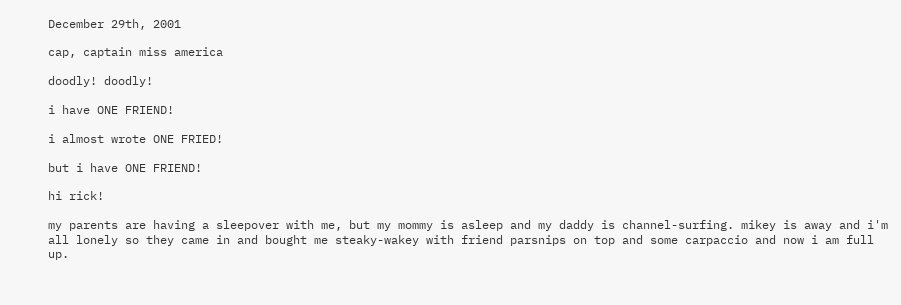December 29th, 2001

cap, captain miss america

doodly! doodly!

i have ONE FRIEND!

i almost wrote ONE FRIED!

but i have ONE FRIEND!

hi rick!

my parents are having a sleepover with me, but my mommy is asleep and my daddy is channel-surfing. mikey is away and i'm all lonely so they came in and bought me steaky-wakey with friend parsnips on top and some carpaccio and now i am full up.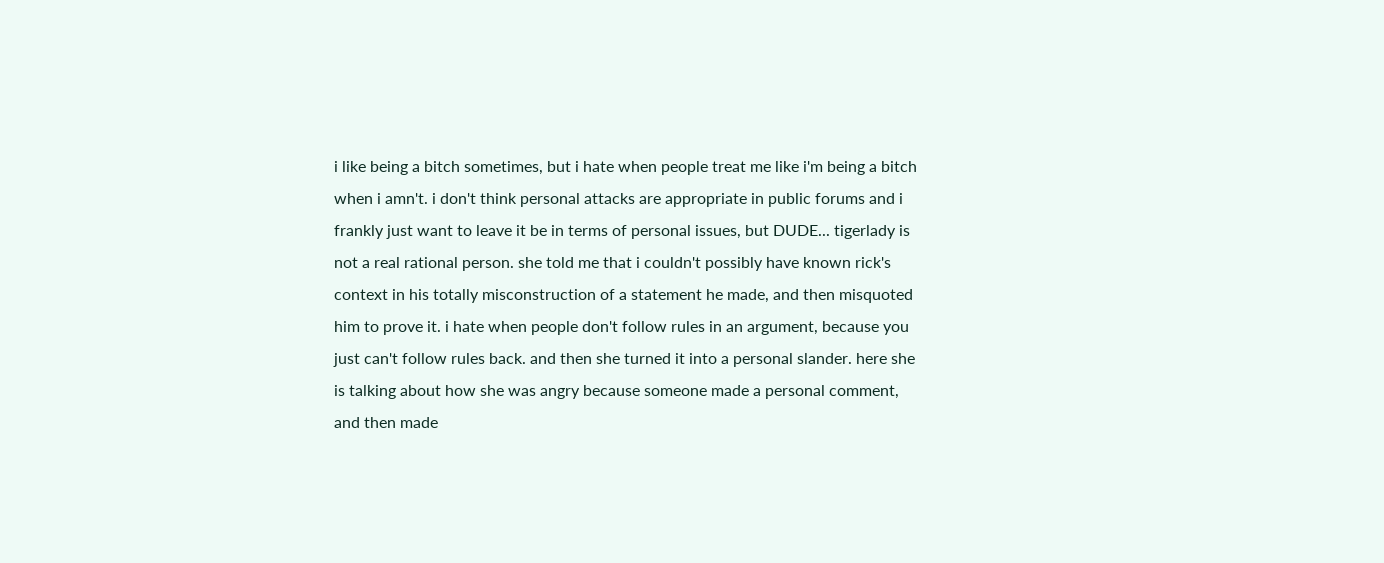i like being a bitch sometimes, but i hate when people treat me like i'm being a bitch when i amn't. i don't think personal attacks are appropriate in public forums and i frankly just want to leave it be in terms of personal issues, but DUDE... tigerlady is not a real rational person. she told me that i couldn't possibly have known rick's context in his totally misconstruction of a statement he made, and then misquoted him to prove it. i hate when people don't follow rules in an argument, because you just can't follow rules back. and then she turned it into a personal slander. here she is talking about how she was angry because someone made a personal comment, and then made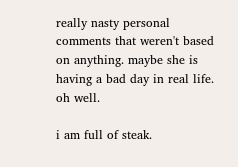really nasty personal comments that weren't based on anything. maybe she is having a bad day in real life. oh well.

i am full of steak.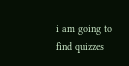i am going to find quizzes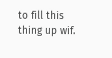to fill this thing up wif.